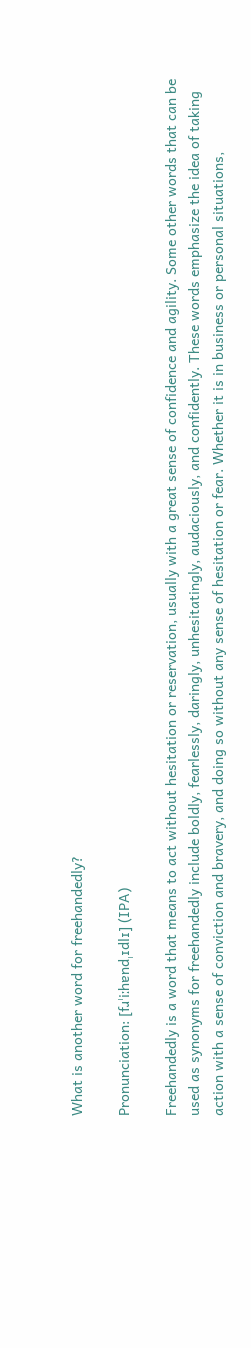What is another word for freehandedly?

Pronunciation: [fɹˈiːhɐndˌɪdlɪ] (IPA)

Freehandedly is a word that means to act without hesitation or reservation, usually with a great sense of confidence and agility. Some other words that can be used as synonyms for freehandedly include boldly, fearlessly, daringly, unhesitatingly, audaciously, and confidently. These words emphasize the idea of taking action with a sense of conviction and bravery, and doing so without any sense of hesitation or fear. Whether it is in business or personal situations,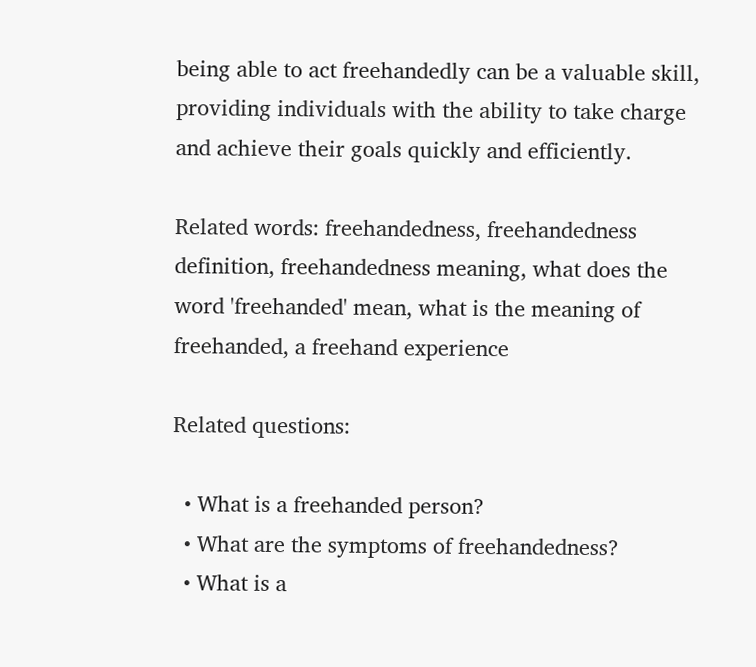being able to act freehandedly can be a valuable skill, providing individuals with the ability to take charge and achieve their goals quickly and efficiently.

Related words: freehandedness, freehandedness definition, freehandedness meaning, what does the word 'freehanded' mean, what is the meaning of freehanded, a freehand experience

Related questions:

  • What is a freehanded person?
  • What are the symptoms of freehandedness?
  • What is a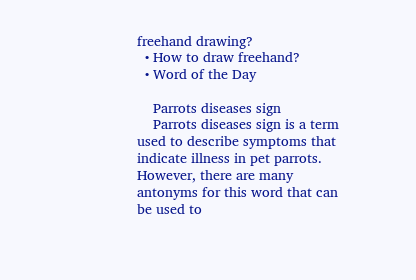freehand drawing?
  • How to draw freehand?
  • Word of the Day

    Parrots diseases sign
    Parrots diseases sign is a term used to describe symptoms that indicate illness in pet parrots. However, there are many antonyms for this word that can be used to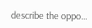describe the oppo...